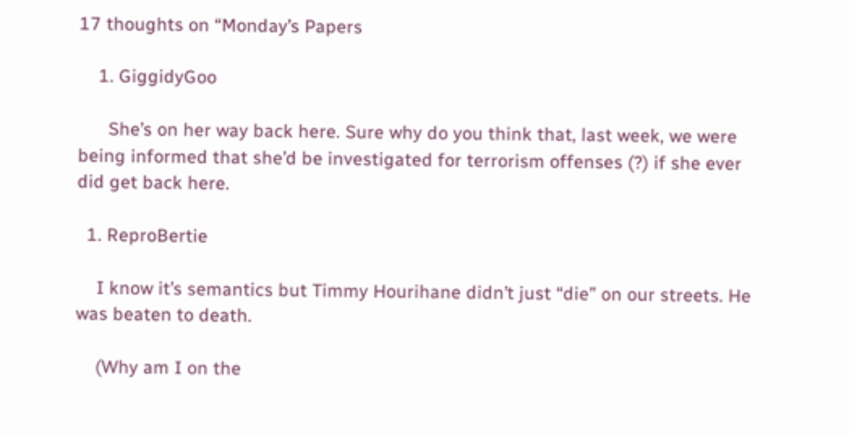17 thoughts on “Monday’s Papers

    1. GiggidyGoo

      She’s on her way back here. Sure why do you think that, last week, we were being informed that she’d be investigated for terrorism offenses (?) if she ever did get back here.

  1. ReproBertie

    I know it’s semantics but Timmy Hourihane didn’t just “die” on our streets. He was beaten to death.

    (Why am I on the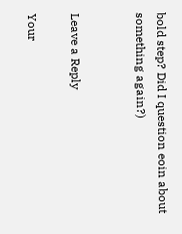bold step? Did I question eoin about something again?)


Leave a Reply

Your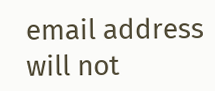email address will not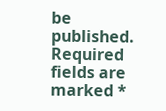be published. Required fields are marked *